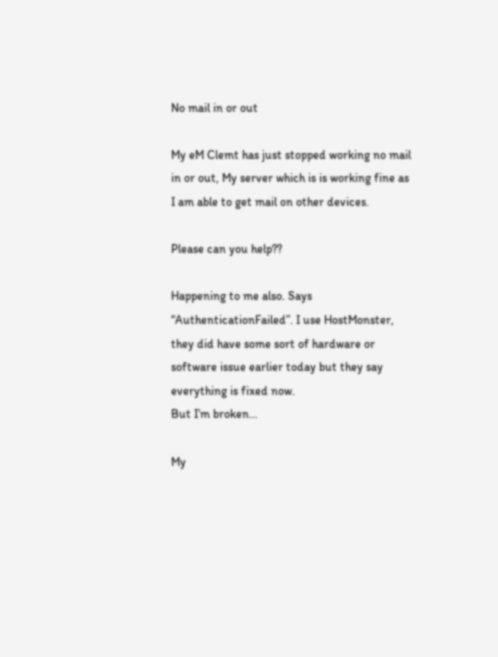No mail in or out

My eM Clemt has just stopped working no mail in or out, My server which is is working fine as I am able to get mail on other devices.

Please can you help??

Happening to me also. Says “AuthenticationFailed”. I use HostMonster, they did have some sort of hardware or software issue earlier today but they say everything is fixed now.
But I’m broken…

My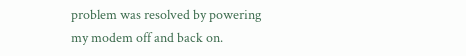problem was resolved by powering my modem off and back on.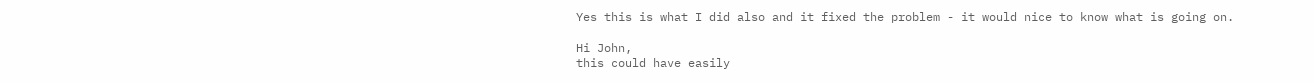Yes this is what I did also and it fixed the problem - it would nice to know what is going on.

Hi John,
this could have easily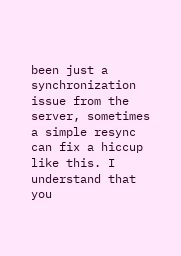been just a synchronization issue from the server, sometimes a simple resync can fix a hiccup like this. I understand that you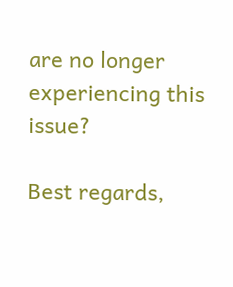are no longer experiencing this issue?

Best regards,